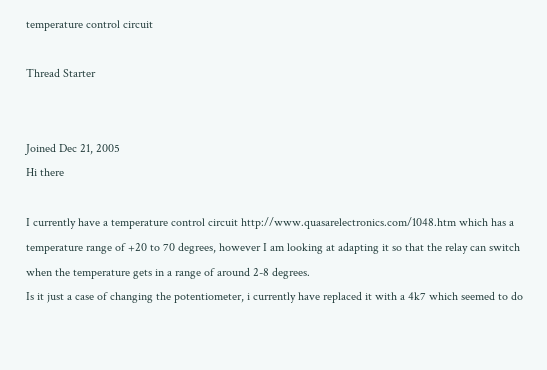temperature control circuit

Thread Starter


Joined Dec 21, 2005
Hi there

I currently have a temperature control circuit http://www.quasarelectronics.com/1048.htm which has a temperature range of +20 to 70 degrees, however I am looking at adapting it so that the relay can switch when the temperature gets in a range of around 2-8 degrees.
Is it just a case of changing the potentiometer, i currently have replaced it with a 4k7 which seemed to do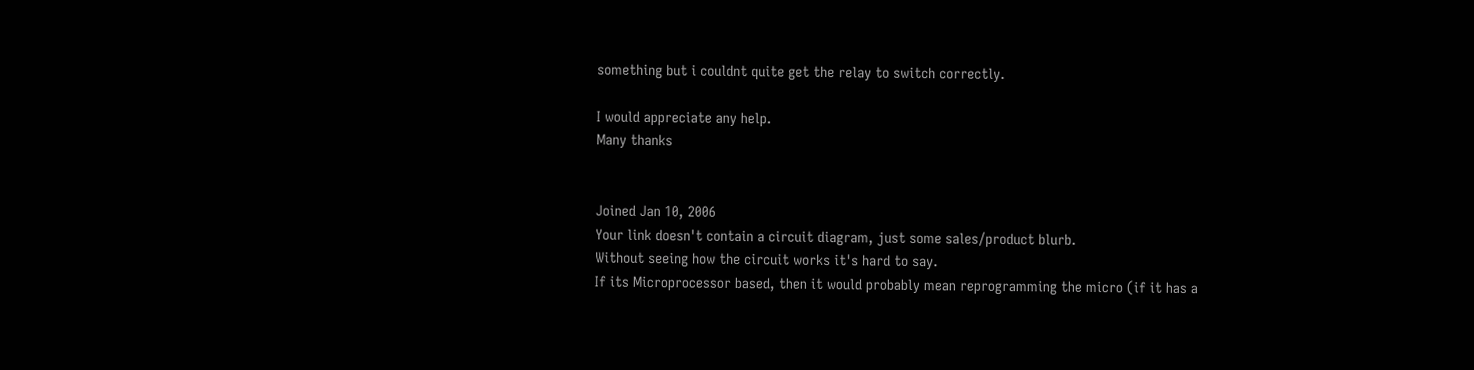something but i couldnt quite get the relay to switch correctly.

I would appreciate any help.
Many thanks


Joined Jan 10, 2006
Your link doesn't contain a circuit diagram, just some sales/product blurb.
Without seeing how the circuit works it's hard to say.
If its Microprocessor based, then it would probably mean reprogramming the micro (if it has a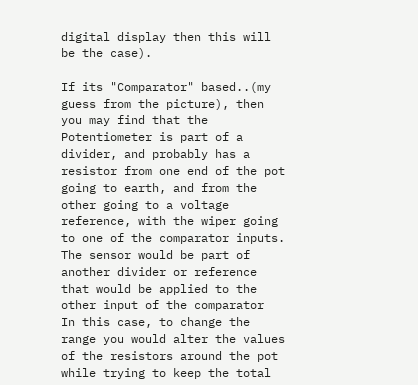digital display then this will be the case).

If its "Comparator" based..(my guess from the picture), then you may find that the Potentiometer is part of a divider, and probably has a resistor from one end of the pot going to earth, and from the other going to a voltage reference, with the wiper going to one of the comparator inputs.
The sensor would be part of another divider or reference that would be applied to the other input of the comparator
In this case, to change the range you would alter the values of the resistors around the pot while trying to keep the total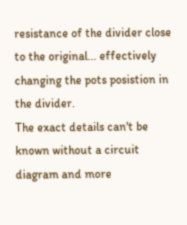resistance of the divider close to the original... effectively changing the pots posistion in the divider.
The exact details can't be known without a circuit diagram and more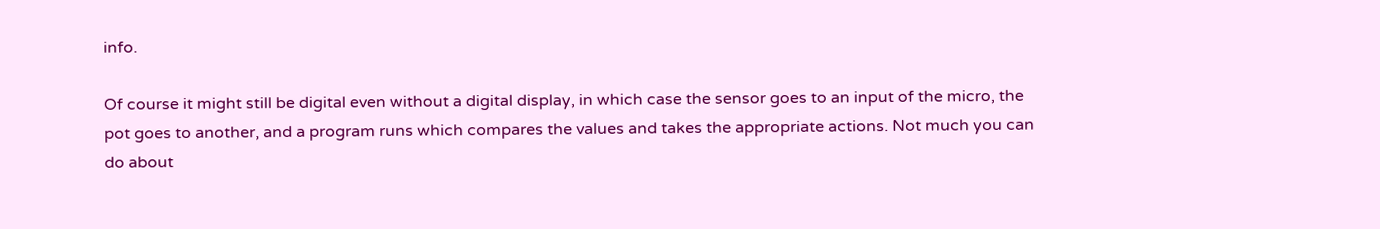info.

Of course it might still be digital even without a digital display, in which case the sensor goes to an input of the micro, the pot goes to another, and a program runs which compares the values and takes the appropriate actions. Not much you can do about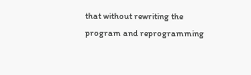that without rewriting the program and reprogramming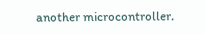another microcontroller.